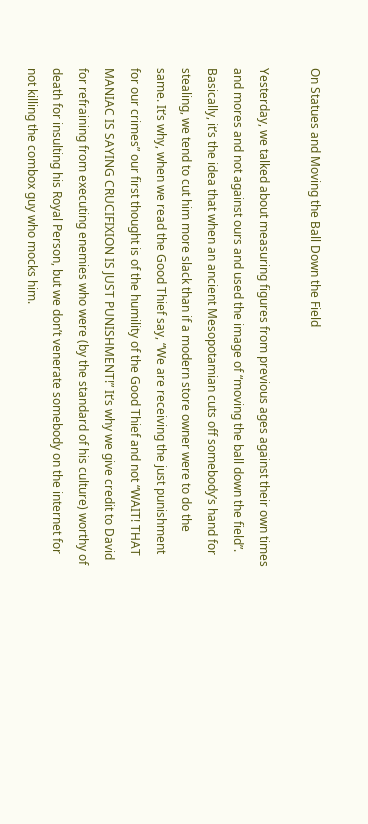On Statues and Moving the Ball Down the Field

Yesterday, we talked about measuring figures from previous ages against their own times and mores and not against ours and used the image of “moving the ball down the field”. Basically, it’s the idea that when an ancient Mesopotamian cuts off somebody’s hand for stealing, we tend to cut him more slack than if a modern store owner were to do the same. It’s why, when we read the Good Thief say, “We are receiving the just punishment for our crimes” our first thought is of the humility of the Good Thief and not “WAIT! THAT MANIAC IS SAYING CRUCIFIXION IS JUST PUNISHMENT!” It’s why we give credit to David for refraining from executing enemies who were (by the standard of his culture) worthy of death for insulting his Royal Person, but we don’t venerate somebody on the internet for not killing the combox guy who mocks him.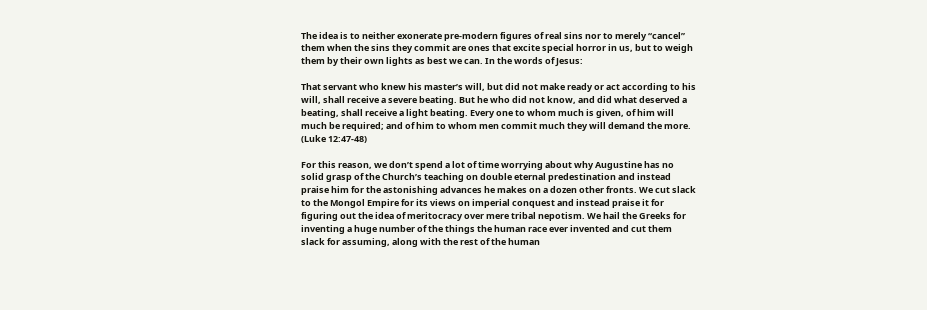The idea is to neither exonerate pre-modern figures of real sins nor to merely “cancel” them when the sins they commit are ones that excite special horror in us, but to weigh them by their own lights as best we can. In the words of Jesus:

That servant who knew his master’s will, but did not make ready or act according to his will, shall receive a severe beating. But he who did not know, and did what deserved a beating, shall receive a light beating. Every one to whom much is given, of him will much be required; and of him to whom men commit much they will demand the more. (Luke 12:47-48)

For this reason, we don’t spend a lot of time worrying about why Augustine has no solid grasp of the Church’s teaching on double eternal predestination and instead praise him for the astonishing advances he makes on a dozen other fronts. We cut slack to the Mongol Empire for its views on imperial conquest and instead praise it for figuring out the idea of meritocracy over mere tribal nepotism. We hail the Greeks for inventing a huge number of the things the human race ever invented and cut them slack for assuming, along with the rest of the human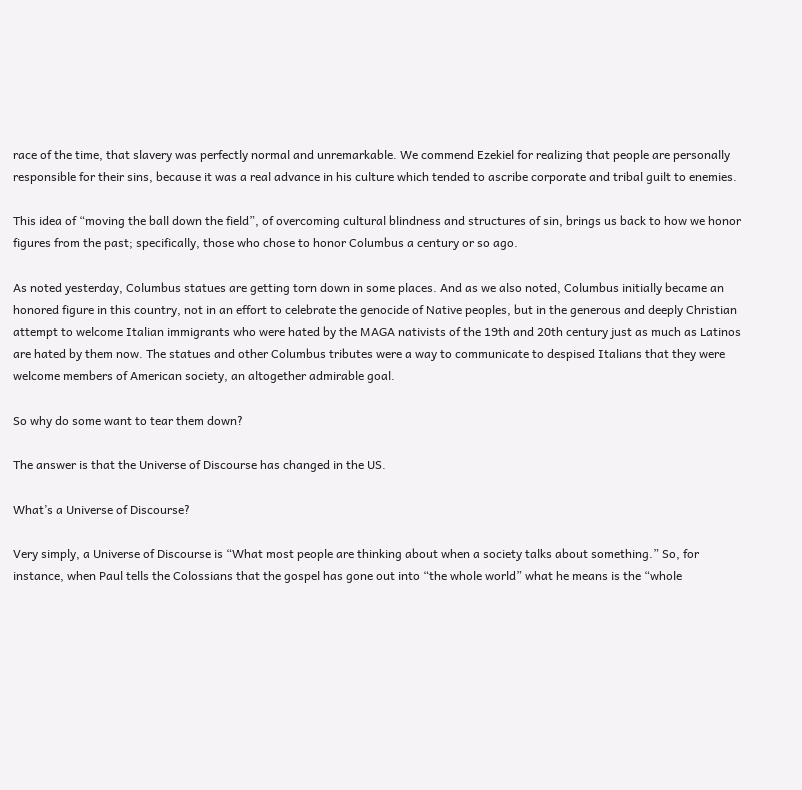race of the time, that slavery was perfectly normal and unremarkable. We commend Ezekiel for realizing that people are personally responsible for their sins, because it was a real advance in his culture which tended to ascribe corporate and tribal guilt to enemies.

This idea of “moving the ball down the field”, of overcoming cultural blindness and structures of sin, brings us back to how we honor figures from the past; specifically, those who chose to honor Columbus a century or so ago.

As noted yesterday, Columbus statues are getting torn down in some places. And as we also noted, Columbus initially became an honored figure in this country, not in an effort to celebrate the genocide of Native peoples, but in the generous and deeply Christian attempt to welcome Italian immigrants who were hated by the MAGA nativists of the 19th and 20th century just as much as Latinos are hated by them now. The statues and other Columbus tributes were a way to communicate to despised Italians that they were welcome members of American society, an altogether admirable goal.

So why do some want to tear them down?

The answer is that the Universe of Discourse has changed in the US.

What’s a Universe of Discourse?

Very simply, a Universe of Discourse is “What most people are thinking about when a society talks about something.” So, for instance, when Paul tells the Colossians that the gospel has gone out into “the whole world” what he means is the “whole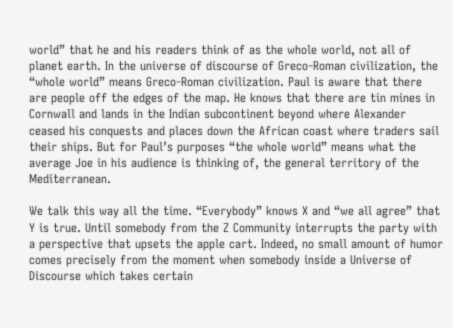world” that he and his readers think of as the whole world, not all of planet earth. In the universe of discourse of Greco-Roman civilization, the “whole world” means Greco-Roman civilization. Paul is aware that there are people off the edges of the map. He knows that there are tin mines in Cornwall and lands in the Indian subcontinent beyond where Alexander ceased his conquests and places down the African coast where traders sail their ships. But for Paul’s purposes “the whole world” means what the average Joe in his audience is thinking of, the general territory of the Mediterranean.

We talk this way all the time. “Everybody” knows X and “we all agree” that Y is true. Until somebody from the Z Community interrupts the party with a perspective that upsets the apple cart. Indeed, no small amount of humor comes precisely from the moment when somebody inside a Universe of Discourse which takes certain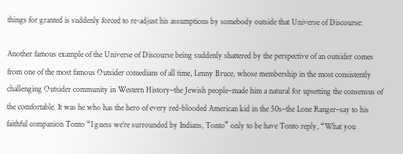things for granted is suddenly forced to re-adjust his assumptions by somebody outside that Universe of Discourse:

Another famous example of the Universe of Discourse being suddenly shattered by the perspective of an outsider comes from one of the most famous Outsider comedians of all time, Lenny Bruce, whose membership in the most consistently challenging Outsider community in Western History–the Jewish people–made him a natural for upsetting the consensus of the comfortable. It was he who has the hero of every red-blooded American kid in the 50s–the Lone Ranger–say to his faithful companion Tonto “I guess we’re surrounded by Indians, Tonto” only to be have Tonto reply, “What you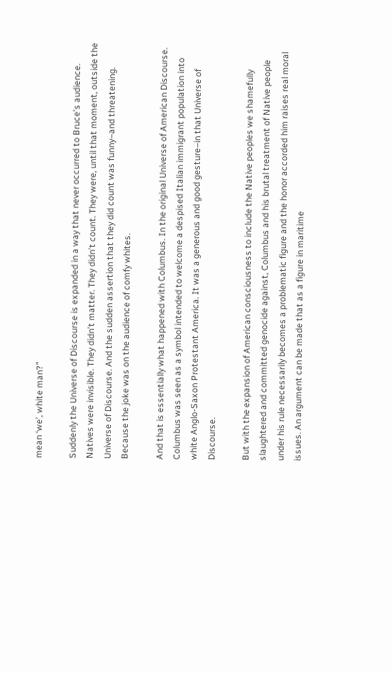mean ‘we’, white man?”

Suddenly the Universe of Discourse is expanded in a way that never occurred to Bruce’s audience. Natives were invisible. They didn’t matter. They didn’t count. They were, until that moment, outside the Universe of Discourse. And the sudden assertion that they did count was funny–and threatening. Because the joke was on the audience of comfy whites.

And that is essentially what happened with Columbus. In the original Universe of American Discourse. Columbus was seen as a symbol intended to welcome a despised Italian immigrant population into white Anglo-Saxon Protestant America. It was a generous and good gesture–in that Universe of Discourse.

But with the expansion of American consciousness to include the Native peoples we shamefully slaughtered and committed genocide against, Columbus and his brutal treatment of Native people under his rule necessarily becomes a problematic figure and the honor accorded him raises real moral issues. An argument can be made that as a figure in maritime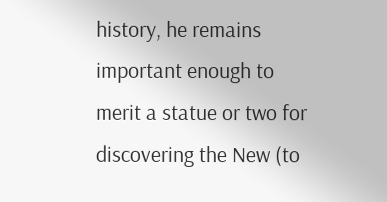history, he remains important enough to merit a statue or two for discovering the New (to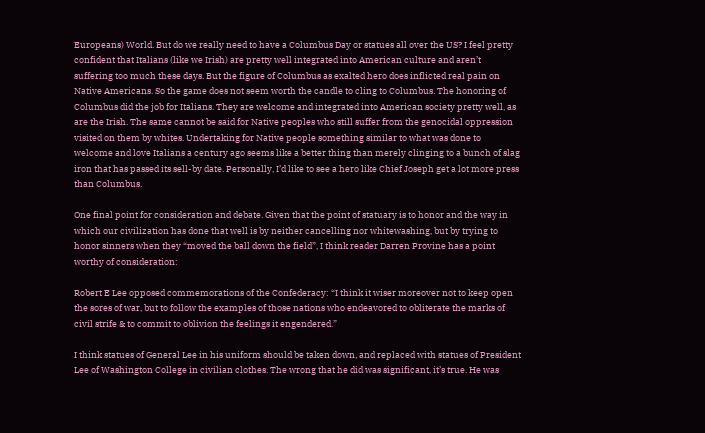Europeans) World. But do we really need to have a Columbus Day or statues all over the US? I feel pretty confident that Italians (like we Irish) are pretty well integrated into American culture and aren’t suffering too much these days. But the figure of Columbus as exalted hero does inflicted real pain on Native Americans. So the game does not seem worth the candle to cling to Columbus. The honoring of Columbus did the job for Italians. They are welcome and integrated into American society pretty well, as are the Irish. The same cannot be said for Native peoples who still suffer from the genocidal oppression visited on them by whites. Undertaking for Native people something similar to what was done to welcome and love Italians a century ago seems like a better thing than merely clinging to a bunch of slag iron that has passed its sell-by date. Personally, I’d like to see a hero like Chief Joseph get a lot more press than Columbus.

One final point for consideration and debate. Given that the point of statuary is to honor and the way in which our civilization has done that well is by neither cancelling nor whitewashing, but by trying to honor sinners when they “moved the ball down the field”, I think reader Darren Provine has a point worthy of consideration:

Robert E Lee opposed commemorations of the Confederacy: “I think it wiser moreover not to keep open the sores of war, but to follow the examples of those nations who endeavored to obliterate the marks of civil strife & to commit to oblivion the feelings it engendered.”

I think statues of General Lee in his uniform should be taken down, and replaced with statues of President Lee of Washington College in civilian clothes. The wrong that he did was significant, it’s true. He was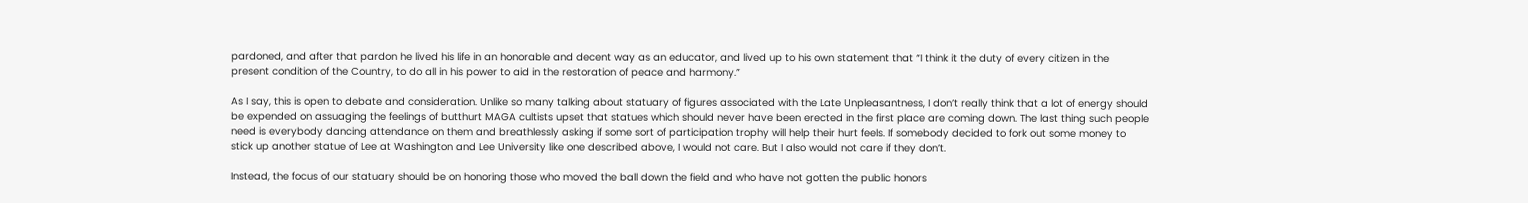pardoned, and after that pardon he lived his life in an honorable and decent way as an educator, and lived up to his own statement that “I think it the duty of every citizen in the present condition of the Country, to do all in his power to aid in the restoration of peace and harmony.”

As I say, this is open to debate and consideration. Unlike so many talking about statuary of figures associated with the Late Unpleasantness, I don’t really think that a lot of energy should be expended on assuaging the feelings of butthurt MAGA cultists upset that statues which should never have been erected in the first place are coming down. The last thing such people need is everybody dancing attendance on them and breathlessly asking if some sort of participation trophy will help their hurt feels. If somebody decided to fork out some money to stick up another statue of Lee at Washington and Lee University like one described above, I would not care. But I also would not care if they don’t.

Instead, the focus of our statuary should be on honoring those who moved the ball down the field and who have not gotten the public honors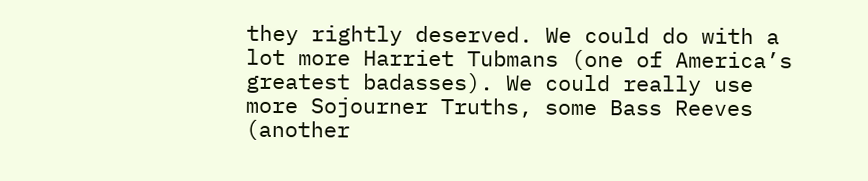they rightly deserved. We could do with a lot more Harriet Tubmans (one of America’s greatest badasses). We could really use more Sojourner Truths, some Bass Reeves (another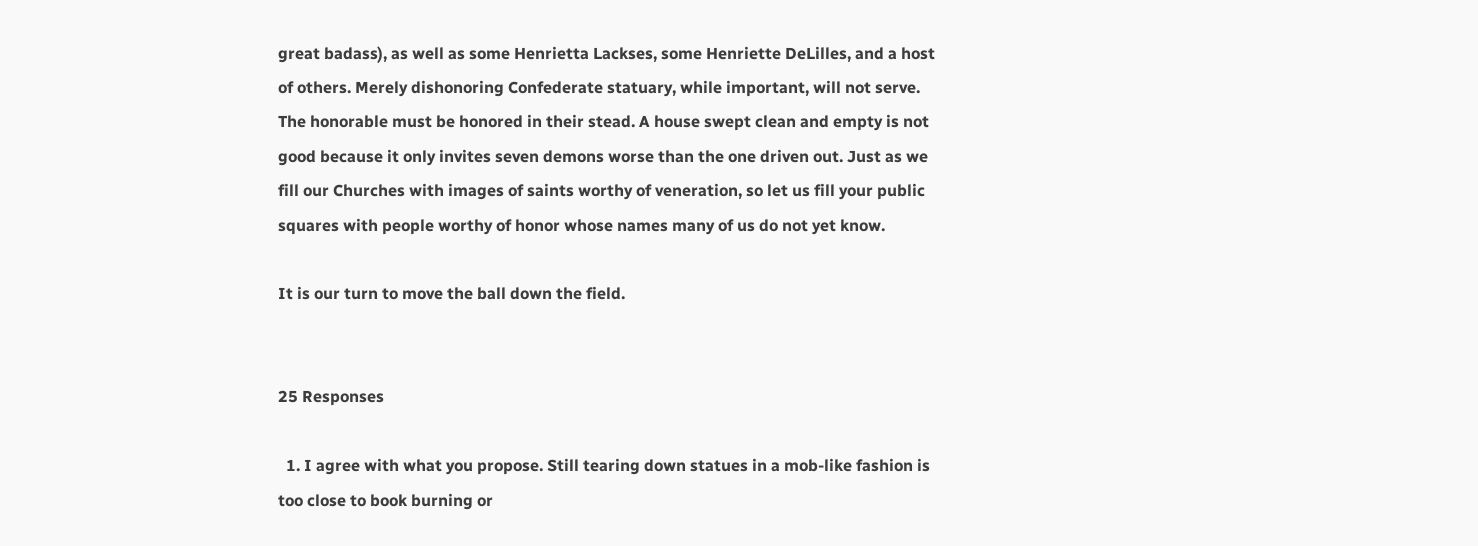great badass), as well as some Henrietta Lackses, some Henriette DeLilles, and a host of others. Merely dishonoring Confederate statuary, while important, will not serve. The honorable must be honored in their stead. A house swept clean and empty is not good because it only invites seven demons worse than the one driven out. Just as we fill our Churches with images of saints worthy of veneration, so let us fill your public squares with people worthy of honor whose names many of us do not yet know.

It is our turn to move the ball down the field.


25 Responses

  1. I agree with what you propose. Still tearing down statues in a mob-like fashion is too close to book burning or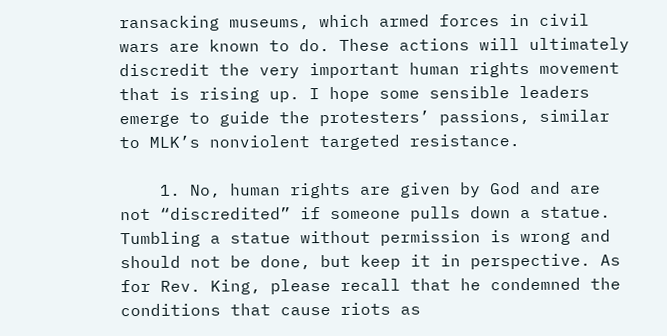ransacking museums, which armed forces in civil wars are known to do. These actions will ultimately discredit the very important human rights movement that is rising up. I hope some sensible leaders emerge to guide the protesters’ passions, similar to MLK’s nonviolent targeted resistance.

    1. No, human rights are given by God and are not “discredited” if someone pulls down a statue. Tumbling a statue without permission is wrong and should not be done, but keep it in perspective. As for Rev. King, please recall that he condemned the conditions that cause riots as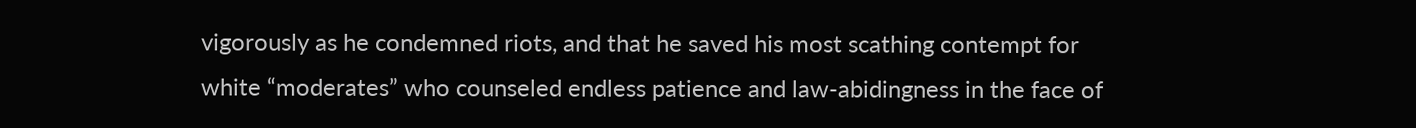vigorously as he condemned riots, and that he saved his most scathing contempt for white “moderates” who counseled endless patience and law-abidingness in the face of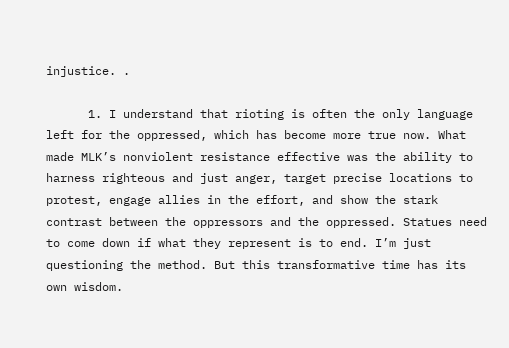injustice. .

      1. I understand that rioting is often the only language left for the oppressed, which has become more true now. What made MLK’s nonviolent resistance effective was the ability to harness righteous and just anger, target precise locations to protest, engage allies in the effort, and show the stark contrast between the oppressors and the oppressed. Statues need to come down if what they represent is to end. I’m just questioning the method. But this transformative time has its own wisdom.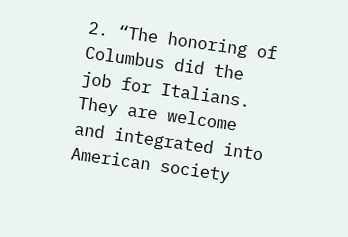2. “The honoring of Columbus did the job for Italians. They are welcome and integrated into American society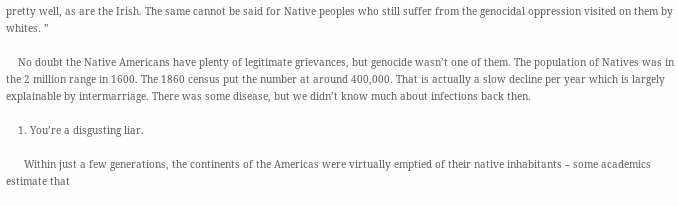pretty well, as are the Irish. The same cannot be said for Native peoples who still suffer from the genocidal oppression visited on them by whites. ”

    No doubt the Native Americans have plenty of legitimate grievances, but genocide wasn’t one of them. The population of Natives was in the 2 million range in 1600. The 1860 census put the number at around 400,000. That is actually a slow decline per year which is largely explainable by intermarriage. There was some disease, but we didn’t know much about infections back then.

    1. You’re a disgusting liar.

      Within just a few generations, the continents of the Americas were virtually emptied of their native inhabitants – some academics estimate that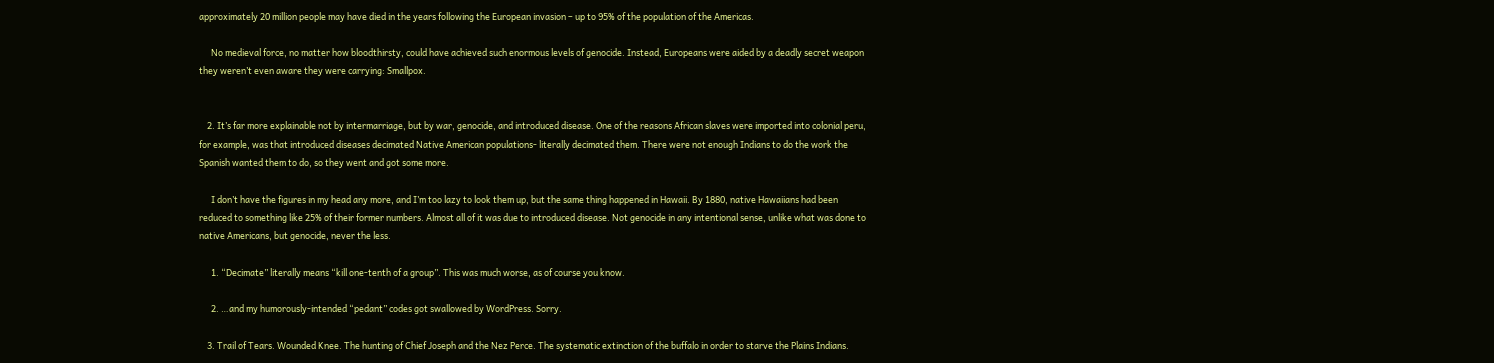approximately 20 million people may have died in the years following the European invasion – up to 95% of the population of the Americas.

      No medieval force, no matter how bloodthirsty, could have achieved such enormous levels of genocide. Instead, Europeans were aided by a deadly secret weapon they weren’t even aware they were carrying: Smallpox.


    2. It’s far more explainable not by intermarriage, but by war, genocide, and introduced disease. One of the reasons African slaves were imported into colonial peru, for example, was that introduced diseases decimated Native American populations- literally decimated them. There were not enough Indians to do the work the Spanish wanted them to do, so they went and got some more.

      I don’t have the figures in my head any more, and I’m too lazy to look them up, but the same thing happened in Hawaii. By 1880, native Hawaiians had been reduced to something like 25% of their former numbers. Almost all of it was due to introduced disease. Not genocide in any intentional sense, unlike what was done to native Americans, but genocide, never the less.

      1. “Decimate” literally means “kill one-tenth of a group”. This was much worse, as of course you know.

      2. …and my humorously-intended “pedant” codes got swallowed by WordPress. Sorry.

    3. Trail of Tears. Wounded Knee. The hunting of Chief Joseph and the Nez Perce. The systematic extinction of the buffalo in order to starve the Plains Indians.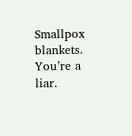Smallpox blankets. You’re a liar.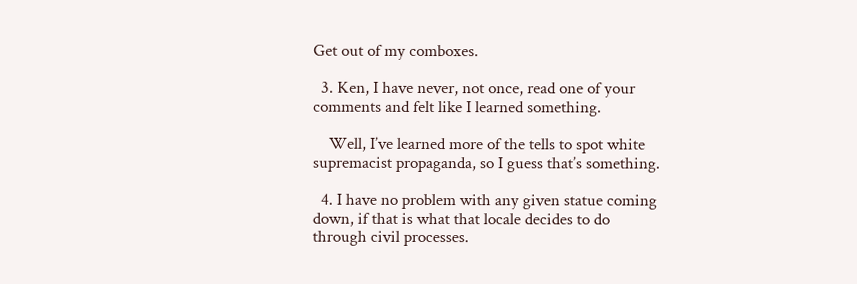Get out of my comboxes.

  3. Ken, I have never, not once, read one of your comments and felt like I learned something.

    Well, I’ve learned more of the tells to spot white supremacist propaganda, so I guess that’s something.

  4. I have no problem with any given statue coming down, if that is what that locale decides to do through civil processes.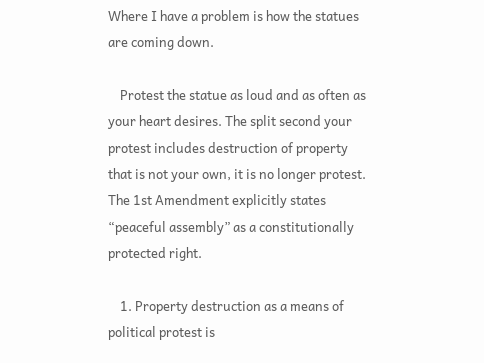Where I have a problem is how the statues are coming down.

    Protest the statue as loud and as often as your heart desires. The split second your protest includes destruction of property that is not your own, it is no longer protest. The 1st Amendment explicitly states “peaceful assembly” as a constitutionally protected right.

    1. Property destruction as a means of political protest is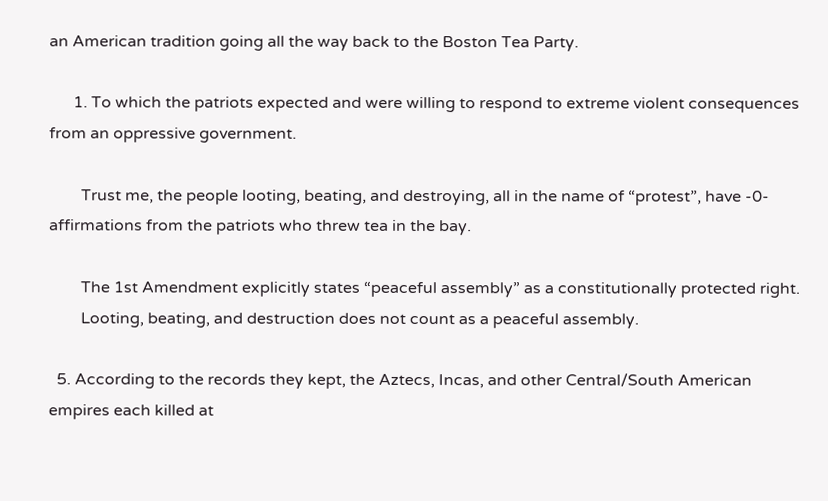an American tradition going all the way back to the Boston Tea Party.

      1. To which the patriots expected and were willing to respond to extreme violent consequences from an oppressive government.

        Trust me, the people looting, beating, and destroying, all in the name of “protest”, have -0- affirmations from the patriots who threw tea in the bay.

        The 1st Amendment explicitly states “peaceful assembly” as a constitutionally protected right.
        Looting, beating, and destruction does not count as a peaceful assembly.

  5. According to the records they kept, the Aztecs, Incas, and other Central/South American empires each killed at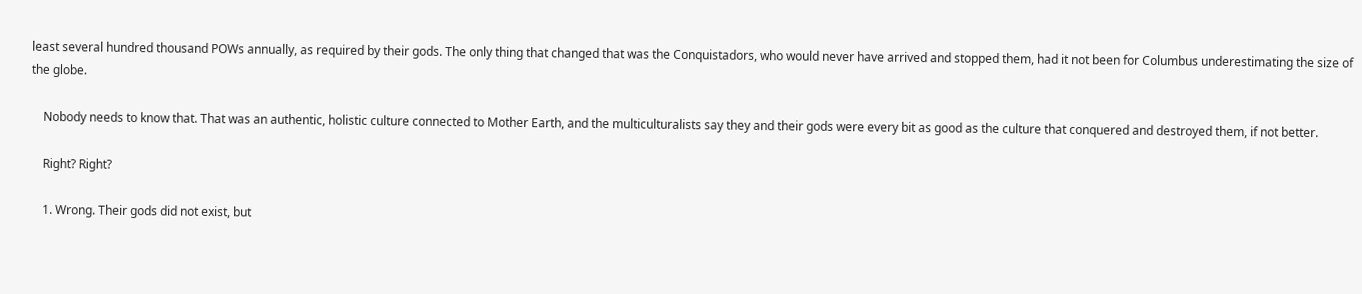least several hundred thousand POWs annually, as required by their gods. The only thing that changed that was the Conquistadors, who would never have arrived and stopped them, had it not been for Columbus underestimating the size of the globe.

    Nobody needs to know that. That was an authentic, holistic culture connected to Mother Earth, and the multiculturalists say they and their gods were every bit as good as the culture that conquered and destroyed them, if not better.

    Right? Right?

    1. Wrong. Their gods did not exist, but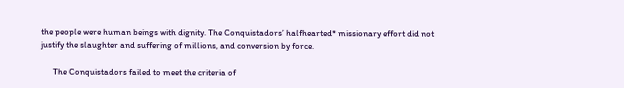the people were human beings with dignity. The Conquistadors’ halfhearted* missionary effort did not justify the slaughter and suffering of millions, and conversion by force.

      The Conquistadors failed to meet the criteria of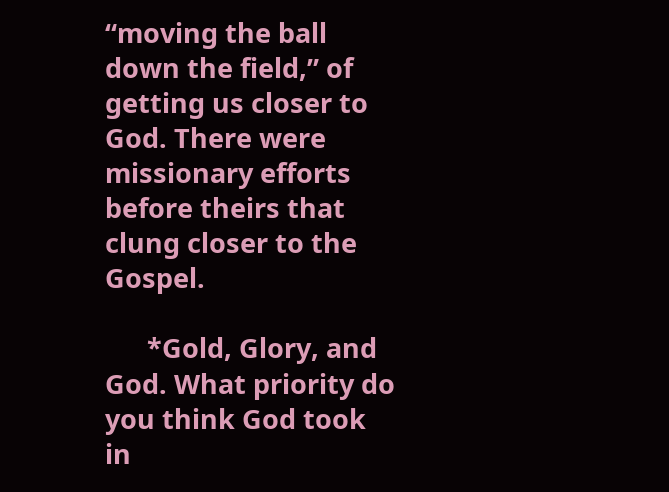“moving the ball down the field,” of getting us closer to God. There were missionary efforts before theirs that clung closer to the Gospel.

      *Gold, Glory, and God. What priority do you think God took in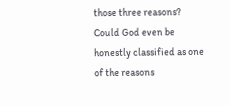those three reasons? Could God even be honestly classified as one of the reasons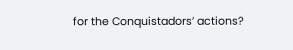for the Conquistadors’ actions?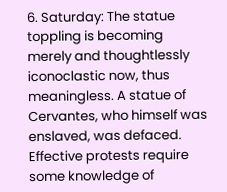6. Saturday: The statue toppling is becoming merely and thoughtlessly iconoclastic now, thus meaningless. A statue of Cervantes, who himself was enslaved, was defaced. Effective protests require some knowledge of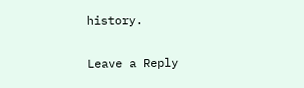history.

Leave a Reply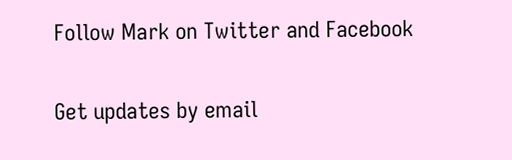Follow Mark on Twitter and Facebook

Get updates by email